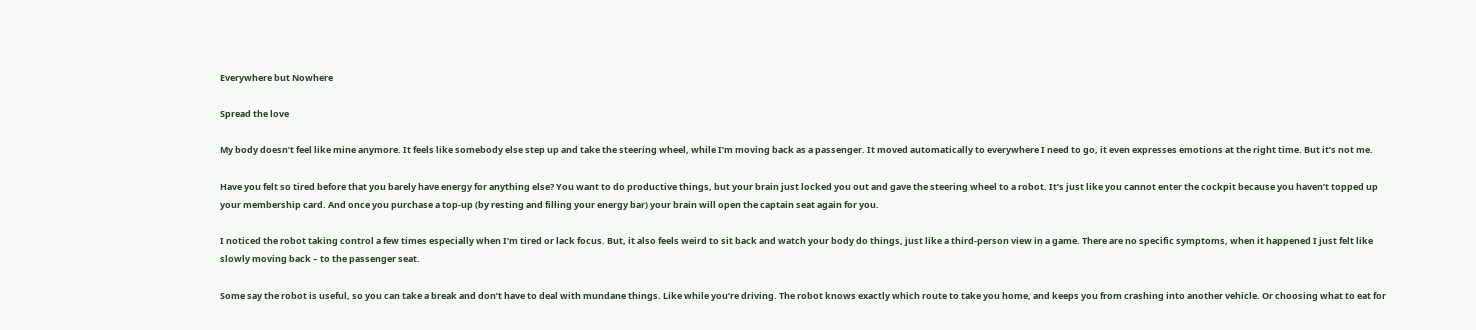Everywhere but Nowhere

Spread the love

My body doesn’t feel like mine anymore. It feels like somebody else step up and take the steering wheel, while I’m moving back as a passenger. It moved automatically to everywhere I need to go, it even expresses emotions at the right time. But it’s not me.

Have you felt so tired before that you barely have energy for anything else? You want to do productive things, but your brain just locked you out and gave the steering wheel to a robot. It’s just like you cannot enter the cockpit because you haven’t topped up your membership card. And once you purchase a top-up (by resting and filling your energy bar) your brain will open the captain seat again for you.

I noticed the robot taking control a few times especially when I’m tired or lack focus. But, it also feels weird to sit back and watch your body do things, just like a third-person view in a game. There are no specific symptoms, when it happened I just felt like slowly moving back – to the passenger seat.

Some say the robot is useful, so you can take a break and don’t have to deal with mundane things. Like while you’re driving. The robot knows exactly which route to take you home, and keeps you from crashing into another vehicle. Or choosing what to eat for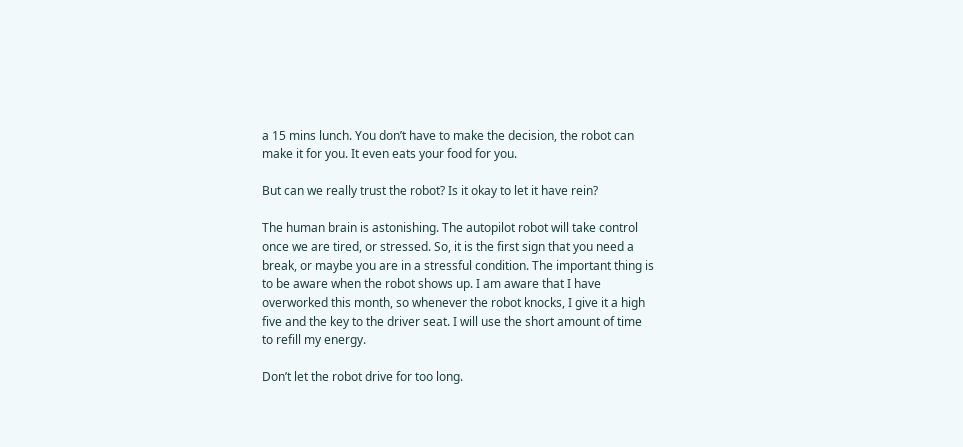a 15 mins lunch. You don’t have to make the decision, the robot can make it for you. It even eats your food for you.

But can we really trust the robot? Is it okay to let it have rein?

The human brain is astonishing. The autopilot robot will take control once we are tired, or stressed. So, it is the first sign that you need a break, or maybe you are in a stressful condition. The important thing is to be aware when the robot shows up. I am aware that I have overworked this month, so whenever the robot knocks, I give it a high five and the key to the driver seat. I will use the short amount of time to refill my energy.

Don’t let the robot drive for too long.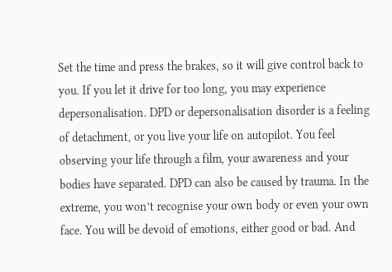Set the time and press the brakes, so it will give control back to you. If you let it drive for too long, you may experience depersonalisation. DPD or depersonalisation disorder is a feeling of detachment, or you live your life on autopilot. You feel observing your life through a film, your awareness and your bodies have separated. DPD can also be caused by trauma. In the extreme, you won’t recognise your own body or even your own face. You will be devoid of emotions, either good or bad. And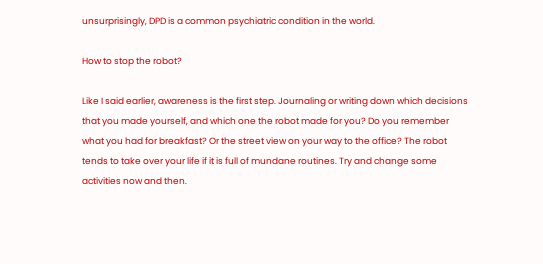unsurprisingly, DPD is a common psychiatric condition in the world.

How to stop the robot?

Like I said earlier, awareness is the first step. Journaling or writing down which decisions that you made yourself, and which one the robot made for you? Do you remember what you had for breakfast? Or the street view on your way to the office? The robot tends to take over your life if it is full of mundane routines. Try and change some activities now and then.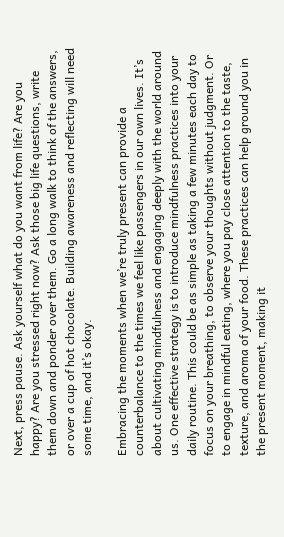Next, press pause. Ask yourself what do you want from life? Are you happy? Are you stressed right now? Ask those big life questions, write them down and ponder over them. Go a long walk to think of the answers, or over a cup of hot chocolate. Building awareness and reflecting will need some time, and it’s okay.

Embracing the moments when we’re truly present can provide a counterbalance to the times we feel like passengers in our own lives. It’s about cultivating mindfulness and engaging deeply with the world around us. One effective strategy is to introduce mindfulness practices into your daily routine. This could be as simple as taking a few minutes each day to focus on your breathing, to observe your thoughts without judgment. Or to engage in mindful eating, where you pay close attention to the taste, texture, and aroma of your food. These practices can help ground you in the present moment, making it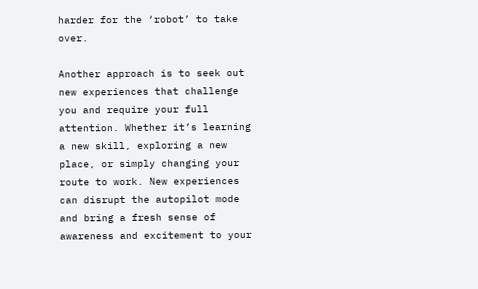harder for the ‘robot’ to take over.

Another approach is to seek out new experiences that challenge you and require your full attention. Whether it’s learning a new skill, exploring a new place, or simply changing your route to work. New experiences can disrupt the autopilot mode and bring a fresh sense of awareness and excitement to your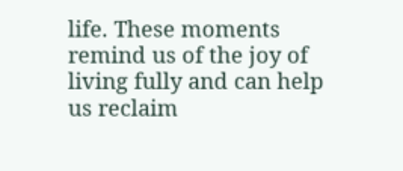life. These moments remind us of the joy of living fully and can help us reclaim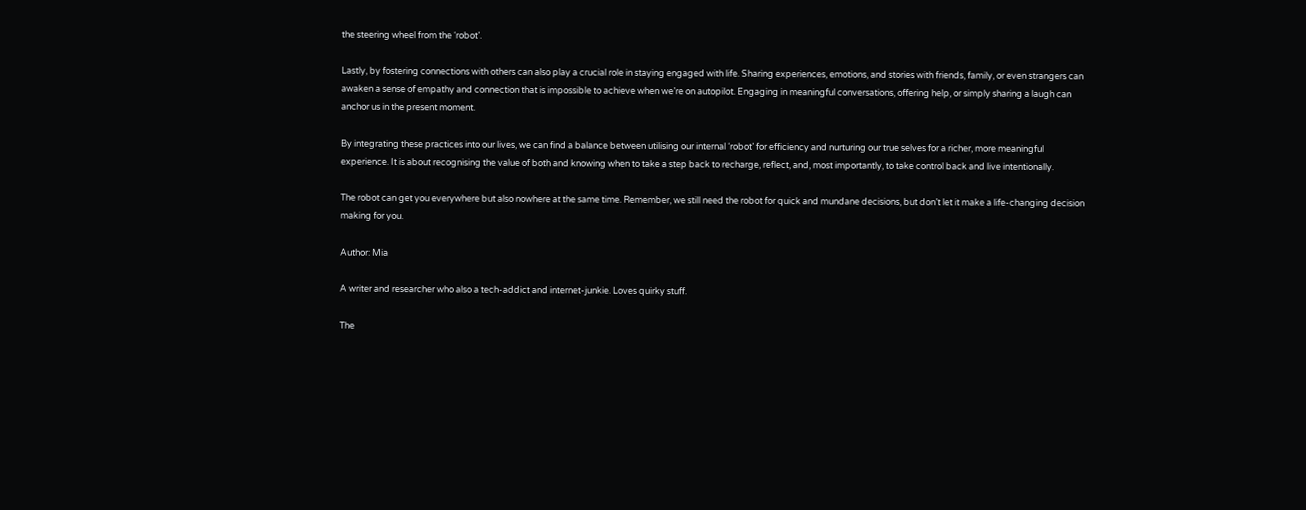the steering wheel from the ‘robot’.

Lastly, by fostering connections with others can also play a crucial role in staying engaged with life. Sharing experiences, emotions, and stories with friends, family, or even strangers can awaken a sense of empathy and connection that is impossible to achieve when we’re on autopilot. Engaging in meaningful conversations, offering help, or simply sharing a laugh can anchor us in the present moment.

By integrating these practices into our lives, we can find a balance between utilising our internal ‘robot’ for efficiency and nurturing our true selves for a richer, more meaningful experience. It is about recognising the value of both and knowing when to take a step back to recharge, reflect, and, most importantly, to take control back and live intentionally.

The robot can get you everywhere but also nowhere at the same time. Remember, we still need the robot for quick and mundane decisions, but don’t let it make a life-changing decision making for you.

Author: Mia

A writer and researcher who also a tech-addict and internet-junkie. Loves quirky stuff.

The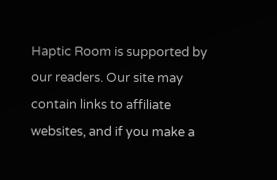Haptic Room is supported by our readers. Our site may contain links to affiliate websites, and if you make a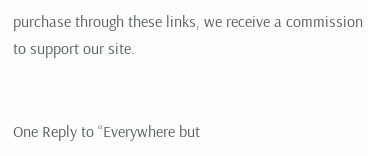purchase through these links, we receive a commission to support our site.


One Reply to “Everywhere but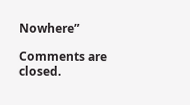Nowhere”

Comments are closed.